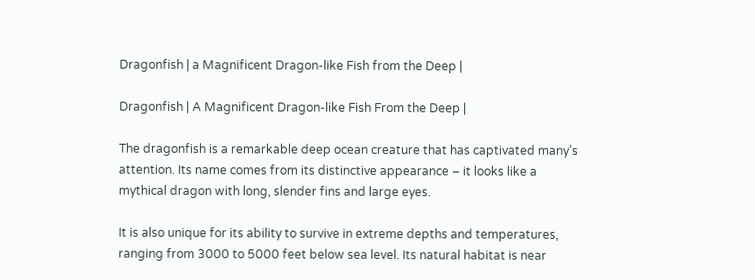Dragonfish | a Magnificent Dragon-like Fish from the Deep |

Dragonfish | A Magnificent Dragon-like Fish From the Deep |

The dragonfish is a remarkable deep ocean creature that has captivated many’s attention. Its name comes from its distinctive appearance – it looks like a mythical dragon with long, slender fins and large eyes.

It is also unique for its ability to survive in extreme depths and temperatures, ranging from 3000 to 5000 feet below sea level. Its natural habitat is near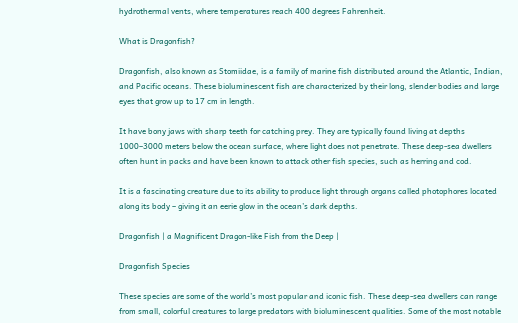hydrothermal vents, where temperatures reach 400 degrees Fahrenheit.

What is Dragonfish?

Dragonfish, also known as Stomiidae, is a family of marine fish distributed around the Atlantic, Indian, and Pacific oceans. These bioluminescent fish are characterized by their long, slender bodies and large eyes that grow up to 17 cm in length.

It have bony jaws with sharp teeth for catching prey. They are typically found living at depths 1000–3000 meters below the ocean surface, where light does not penetrate. These deep-sea dwellers often hunt in packs and have been known to attack other fish species, such as herring and cod.

It is a fascinating creature due to its ability to produce light through organs called photophores located along its body – giving it an eerie glow in the ocean’s dark depths.

Dragonfish | a Magnificent Dragon-like Fish from the Deep |

Dragonfish Species

These species are some of the world’s most popular and iconic fish. These deep-sea dwellers can range from small, colorful creatures to large predators with bioluminescent qualities. Some of the most notable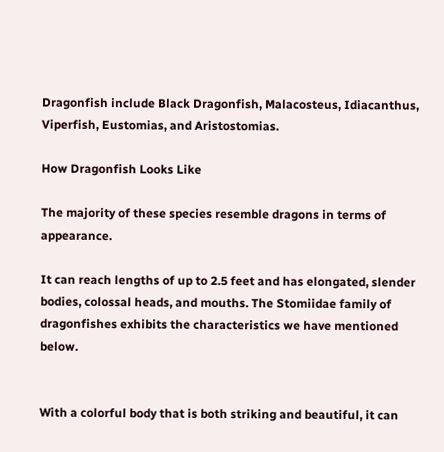Dragonfish include Black Dragonfish, Malacosteus, Idiacanthus, Viperfish, Eustomias, and Aristostomias.

How Dragonfish Looks Like

The majority of these species resemble dragons in terms of appearance.

It can reach lengths of up to 2.5 feet and has elongated, slender bodies, colossal heads, and mouths. The Stomiidae family of dragonfishes exhibits the characteristics we have mentioned below.


With a colorful body that is both striking and beautiful, it can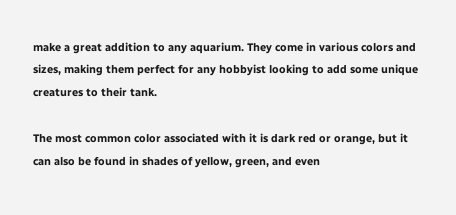make a great addition to any aquarium. They come in various colors and sizes, making them perfect for any hobbyist looking to add some unique creatures to their tank.

The most common color associated with it is dark red or orange, but it can also be found in shades of yellow, green, and even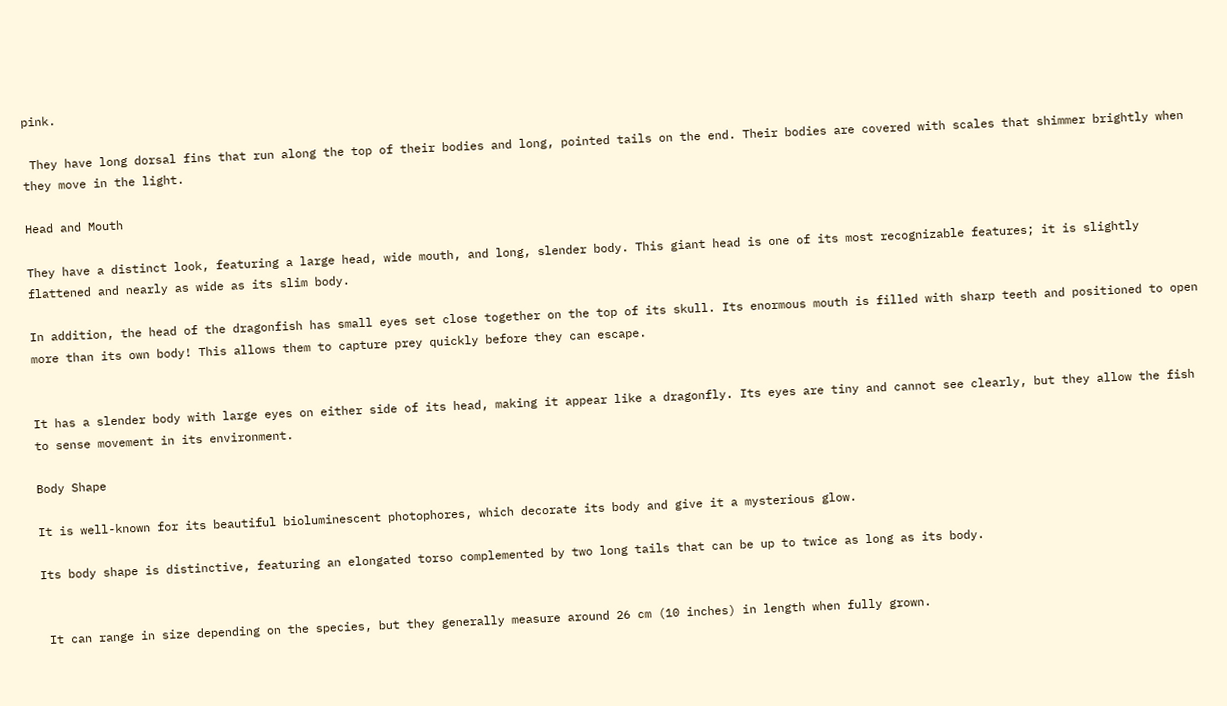pink.

 They have long dorsal fins that run along the top of their bodies and long, pointed tails on the end. Their bodies are covered with scales that shimmer brightly when they move in the light.

Head and Mouth

They have a distinct look, featuring a large head, wide mouth, and long, slender body. This giant head is one of its most recognizable features; it is slightly flattened and nearly as wide as its slim body.

In addition, the head of the dragonfish has small eyes set close together on the top of its skull. Its enormous mouth is filled with sharp teeth and positioned to open more than its own body! This allows them to capture prey quickly before they can escape.


It has a slender body with large eyes on either side of its head, making it appear like a dragonfly. Its eyes are tiny and cannot see clearly, but they allow the fish to sense movement in its environment.

Body Shape

It is well-known for its beautiful bioluminescent photophores, which decorate its body and give it a mysterious glow.

Its body shape is distinctive, featuring an elongated torso complemented by two long tails that can be up to twice as long as its body.


 It can range in size depending on the species, but they generally measure around 26 cm (10 inches) in length when fully grown.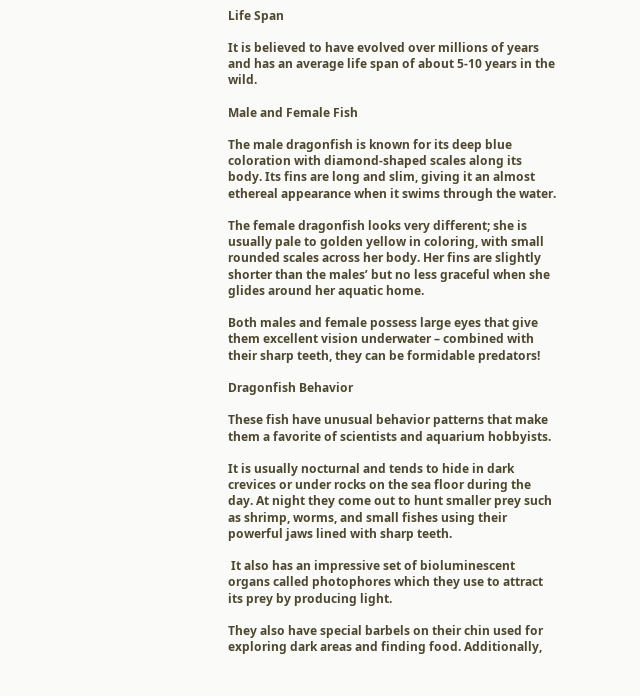Life Span

It is believed to have evolved over millions of years and has an average life span of about 5-10 years in the wild.

Male and Female Fish

The male dragonfish is known for its deep blue coloration with diamond-shaped scales along its body. Its fins are long and slim, giving it an almost ethereal appearance when it swims through the water.

The female dragonfish looks very different; she is usually pale to golden yellow in coloring, with small rounded scales across her body. Her fins are slightly shorter than the males’ but no less graceful when she glides around her aquatic home.

Both males and female possess large eyes that give them excellent vision underwater – combined with their sharp teeth, they can be formidable predators!

Dragonfish Behavior

These fish have unusual behavior patterns that make them a favorite of scientists and aquarium hobbyists.

It is usually nocturnal and tends to hide in dark crevices or under rocks on the sea floor during the day. At night they come out to hunt smaller prey such as shrimp, worms, and small fishes using their powerful jaws lined with sharp teeth.

 It also has an impressive set of bioluminescent organs called photophores which they use to attract its prey by producing light.

They also have special barbels on their chin used for exploring dark areas and finding food. Additionally,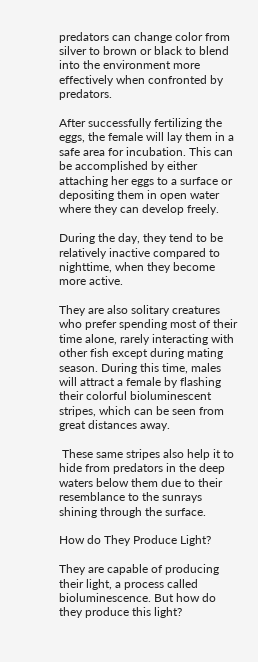predators can change color from silver to brown or black to blend into the environment more effectively when confronted by predators.

After successfully fertilizing the eggs, the female will lay them in a safe area for incubation. This can be accomplished by either attaching her eggs to a surface or depositing them in open water where they can develop freely.

During the day, they tend to be relatively inactive compared to nighttime, when they become more active.

They are also solitary creatures who prefer spending most of their time alone, rarely interacting with other fish except during mating season. During this time, males will attract a female by flashing their colorful bioluminescent stripes, which can be seen from great distances away.

 These same stripes also help it to hide from predators in the deep waters below them due to their resemblance to the sunrays shining through the surface.

How do They Produce Light?

They are capable of producing their light, a process called bioluminescence. But how do they produce this light?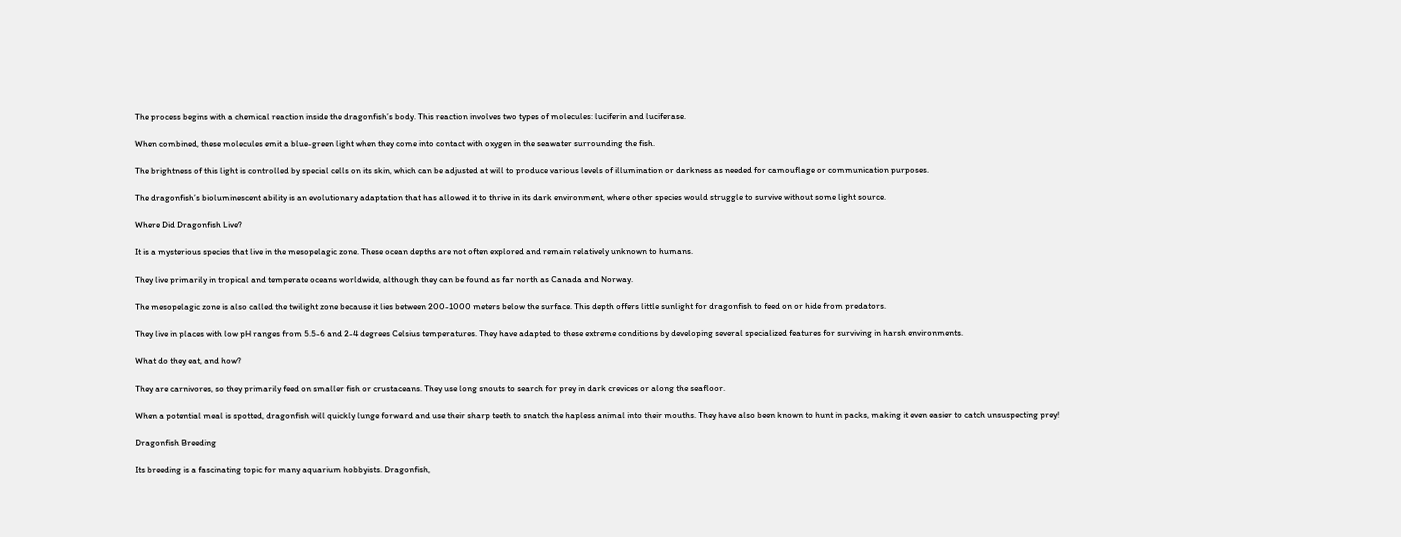The process begins with a chemical reaction inside the dragonfish’s body. This reaction involves two types of molecules: luciferin and luciferase.

When combined, these molecules emit a blue-green light when they come into contact with oxygen in the seawater surrounding the fish.

The brightness of this light is controlled by special cells on its skin, which can be adjusted at will to produce various levels of illumination or darkness as needed for camouflage or communication purposes.

The dragonfish’s bioluminescent ability is an evolutionary adaptation that has allowed it to thrive in its dark environment, where other species would struggle to survive without some light source.

Where Did Dragonfish Live?

It is a mysterious species that live in the mesopelagic zone. These ocean depths are not often explored and remain relatively unknown to humans.

They live primarily in tropical and temperate oceans worldwide, although they can be found as far north as Canada and Norway.

The mesopelagic zone is also called the twilight zone because it lies between 200-1000 meters below the surface. This depth offers little sunlight for dragonfish to feed on or hide from predators.

They live in places with low pH ranges from 5.5-6 and 2-4 degrees Celsius temperatures. They have adapted to these extreme conditions by developing several specialized features for surviving in harsh environments.

What do they eat, and how?

They are carnivores, so they primarily feed on smaller fish or crustaceans. They use long snouts to search for prey in dark crevices or along the seafloor.

When a potential meal is spotted, dragonfish will quickly lunge forward and use their sharp teeth to snatch the hapless animal into their mouths. They have also been known to hunt in packs, making it even easier to catch unsuspecting prey!

Dragonfish Breeding

Its breeding is a fascinating topic for many aquarium hobbyists. Dragonfish,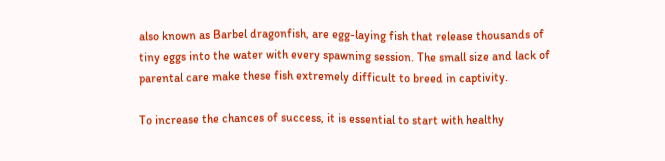also known as Barbel dragonfish, are egg-laying fish that release thousands of tiny eggs into the water with every spawning session. The small size and lack of parental care make these fish extremely difficult to breed in captivity.

To increase the chances of success, it is essential to start with healthy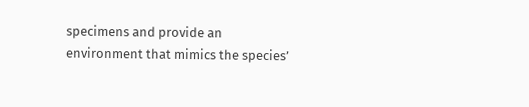specimens and provide an environment that mimics the species’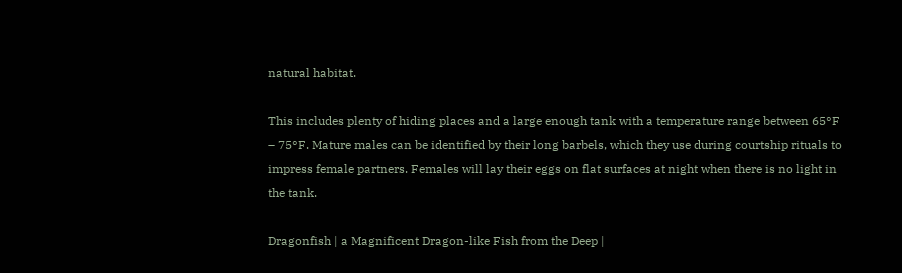natural habitat.

This includes plenty of hiding places and a large enough tank with a temperature range between 65°F – 75°F. Mature males can be identified by their long barbels, which they use during courtship rituals to impress female partners. Females will lay their eggs on flat surfaces at night when there is no light in the tank.

Dragonfish | a Magnificent Dragon-like Fish from the Deep |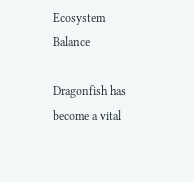Ecosystem Balance

Dragonfish has become a vital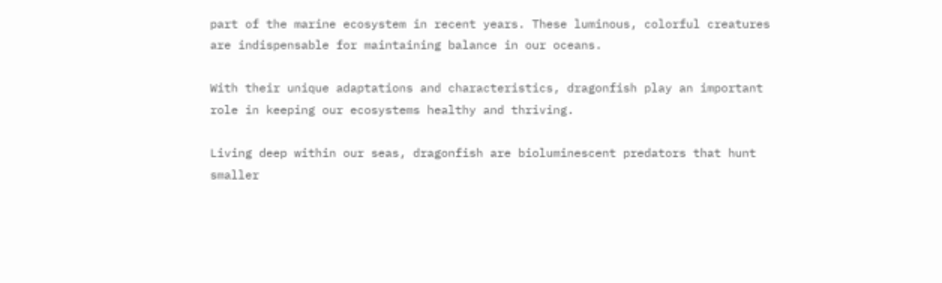part of the marine ecosystem in recent years. These luminous, colorful creatures are indispensable for maintaining balance in our oceans.

With their unique adaptations and characteristics, dragonfish play an important role in keeping our ecosystems healthy and thriving.

Living deep within our seas, dragonfish are bioluminescent predators that hunt smaller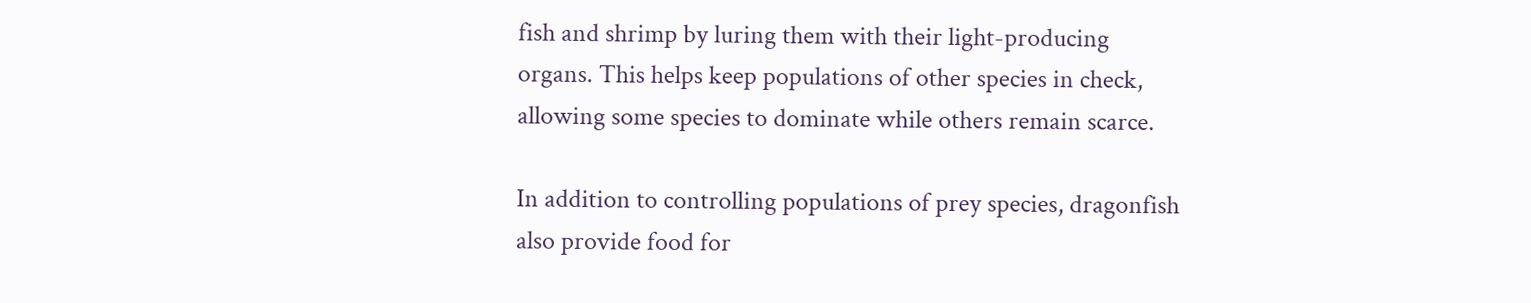fish and shrimp by luring them with their light-producing organs. This helps keep populations of other species in check, allowing some species to dominate while others remain scarce.

In addition to controlling populations of prey species, dragonfish also provide food for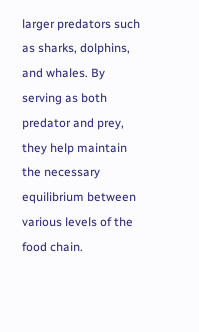larger predators such as sharks, dolphins, and whales. By serving as both predator and prey, they help maintain the necessary equilibrium between various levels of the food chain.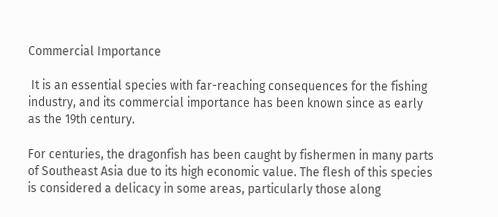Commercial Importance

 It is an essential species with far-reaching consequences for the fishing industry, and its commercial importance has been known since as early as the 19th century.

For centuries, the dragonfish has been caught by fishermen in many parts of Southeast Asia due to its high economic value. The flesh of this species is considered a delicacy in some areas, particularly those along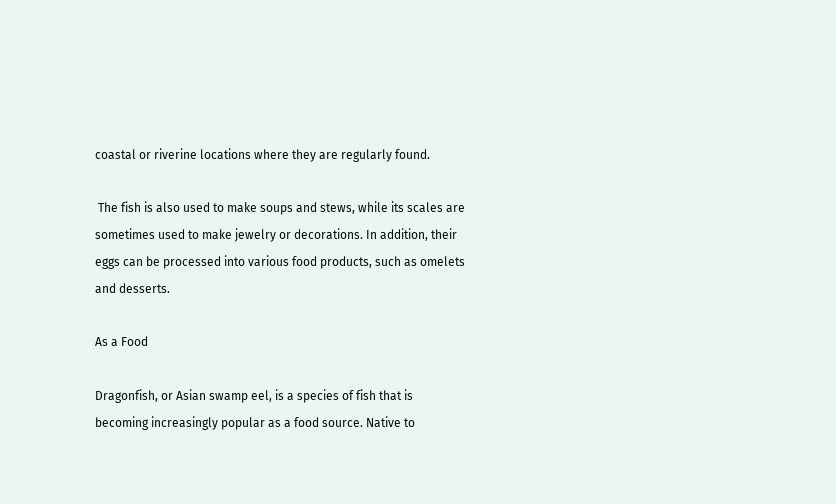coastal or riverine locations where they are regularly found.

 The fish is also used to make soups and stews, while its scales are sometimes used to make jewelry or decorations. In addition, their eggs can be processed into various food products, such as omelets and desserts.

As a Food

Dragonfish, or Asian swamp eel, is a species of fish that is becoming increasingly popular as a food source. Native to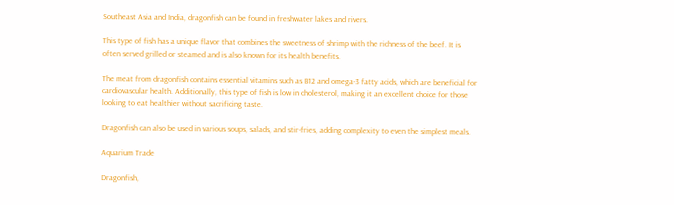Southeast Asia and India, dragonfish can be found in freshwater lakes and rivers.

This type of fish has a unique flavor that combines the sweetness of shrimp with the richness of the beef. It is often served grilled or steamed and is also known for its health benefits.

The meat from dragonfish contains essential vitamins such as B12 and omega-3 fatty acids, which are beneficial for cardiovascular health. Additionally, this type of fish is low in cholesterol, making it an excellent choice for those looking to eat healthier without sacrificing taste.

Dragonfish can also be used in various soups, salads, and stir-fries, adding complexity to even the simplest meals.

Aquarium Trade

Dragonfish,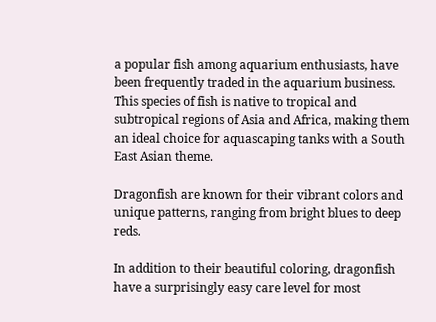a popular fish among aquarium enthusiasts, have been frequently traded in the aquarium business. This species of fish is native to tropical and subtropical regions of Asia and Africa, making them an ideal choice for aquascaping tanks with a South East Asian theme.

Dragonfish are known for their vibrant colors and unique patterns, ranging from bright blues to deep reds.

In addition to their beautiful coloring, dragonfish have a surprisingly easy care level for most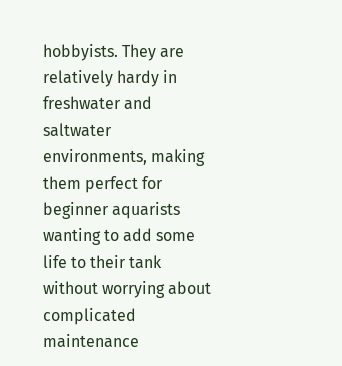hobbyists. They are relatively hardy in freshwater and saltwater environments, making them perfect for beginner aquarists wanting to add some life to their tank without worrying about complicated maintenance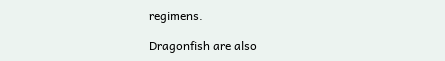regimens.

Dragonfish are also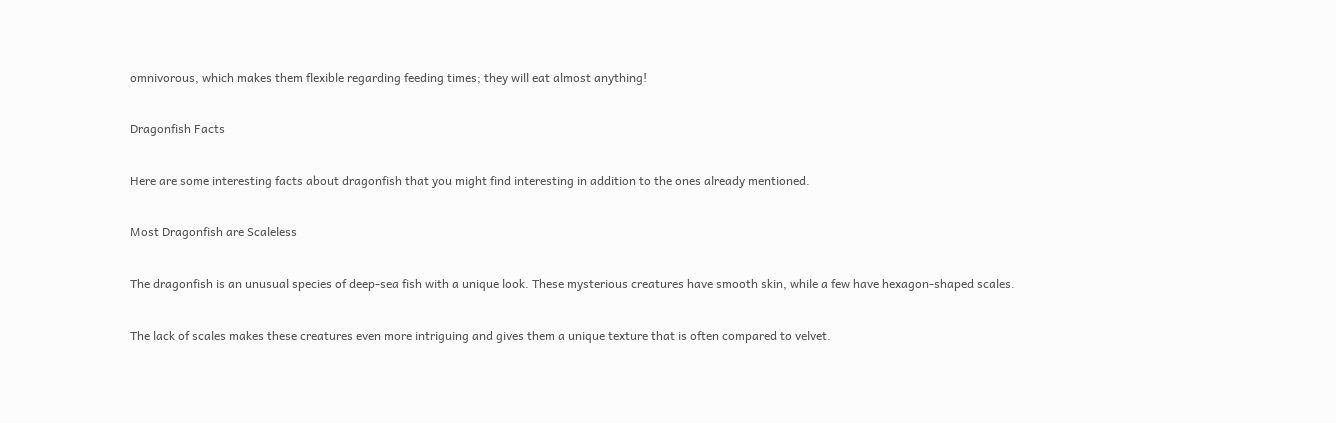omnivorous, which makes them flexible regarding feeding times; they will eat almost anything!

Dragonfish Facts

Here are some interesting facts about dragonfish that you might find interesting in addition to the ones already mentioned.

Most Dragonfish are Scaleless

The dragonfish is an unusual species of deep-sea fish with a unique look. These mysterious creatures have smooth skin, while a few have hexagon-shaped scales.

The lack of scales makes these creatures even more intriguing and gives them a unique texture that is often compared to velvet.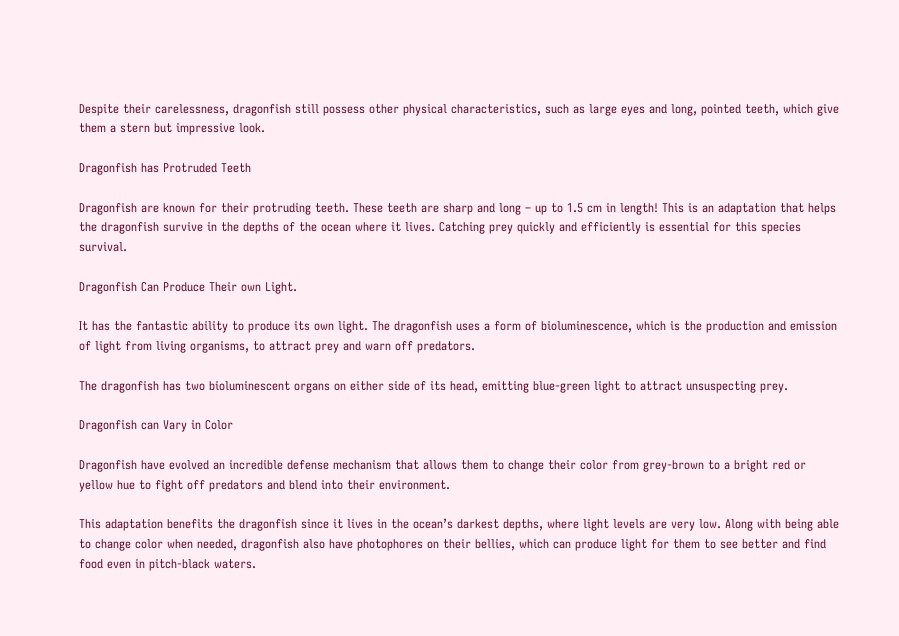Despite their carelessness, dragonfish still possess other physical characteristics, such as large eyes and long, pointed teeth, which give them a stern but impressive look.

Dragonfish has Protruded Teeth

Dragonfish are known for their protruding teeth. These teeth are sharp and long – up to 1.5 cm in length! This is an adaptation that helps the dragonfish survive in the depths of the ocean where it lives. Catching prey quickly and efficiently is essential for this species survival.

Dragonfish Can Produce Their own Light.

It has the fantastic ability to produce its own light. The dragonfish uses a form of bioluminescence, which is the production and emission of light from living organisms, to attract prey and warn off predators.

The dragonfish has two bioluminescent organs on either side of its head, emitting blue-green light to attract unsuspecting prey.

Dragonfish can Vary in Color

Dragonfish have evolved an incredible defense mechanism that allows them to change their color from grey-brown to a bright red or yellow hue to fight off predators and blend into their environment.

This adaptation benefits the dragonfish since it lives in the ocean’s darkest depths, where light levels are very low. Along with being able to change color when needed, dragonfish also have photophores on their bellies, which can produce light for them to see better and find food even in pitch-black waters.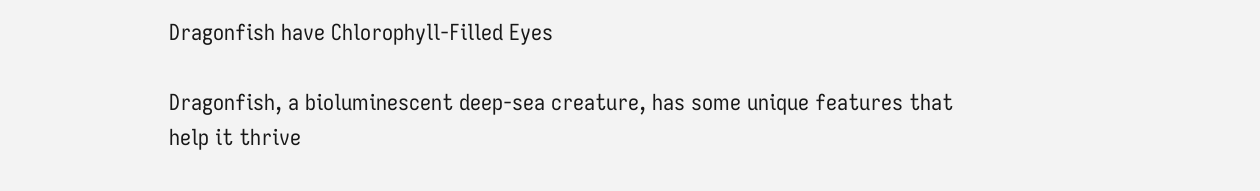Dragonfish have Chlorophyll-Filled Eyes

Dragonfish, a bioluminescent deep-sea creature, has some unique features that help it thrive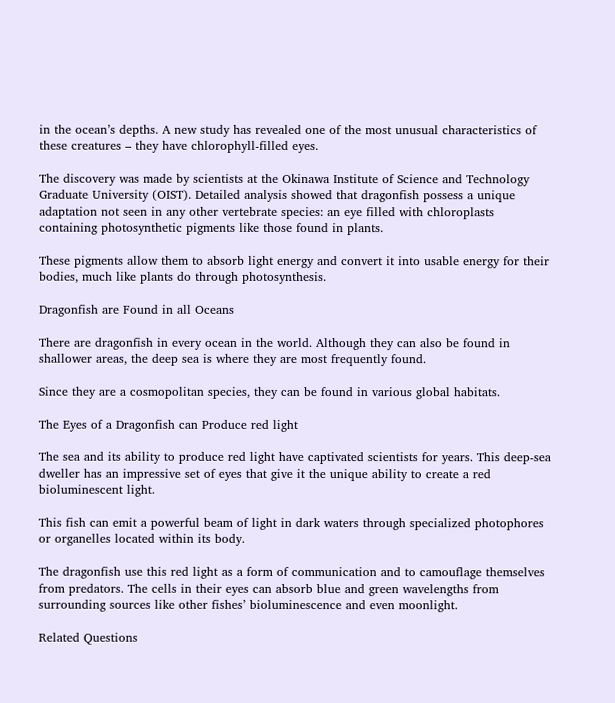in the ocean’s depths. A new study has revealed one of the most unusual characteristics of these creatures – they have chlorophyll-filled eyes.

The discovery was made by scientists at the Okinawa Institute of Science and Technology Graduate University (OIST). Detailed analysis showed that dragonfish possess a unique adaptation not seen in any other vertebrate species: an eye filled with chloroplasts containing photosynthetic pigments like those found in plants.

These pigments allow them to absorb light energy and convert it into usable energy for their bodies, much like plants do through photosynthesis.

Dragonfish are Found in all Oceans

There are dragonfish in every ocean in the world. Although they can also be found in shallower areas, the deep sea is where they are most frequently found.

Since they are a cosmopolitan species, they can be found in various global habitats.

The Eyes of a Dragonfish can Produce red light

The sea and its ability to produce red light have captivated scientists for years. This deep-sea dweller has an impressive set of eyes that give it the unique ability to create a red bioluminescent light.

This fish can emit a powerful beam of light in dark waters through specialized photophores or organelles located within its body.

The dragonfish use this red light as a form of communication and to camouflage themselves from predators. The cells in their eyes can absorb blue and green wavelengths from surrounding sources like other fishes’ bioluminescence and even moonlight.

Related Questions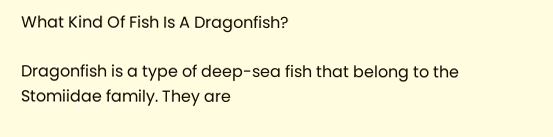What Kind Of Fish Is A Dragonfish?

Dragonfish is a type of deep-sea fish that belong to the Stomiidae family. They are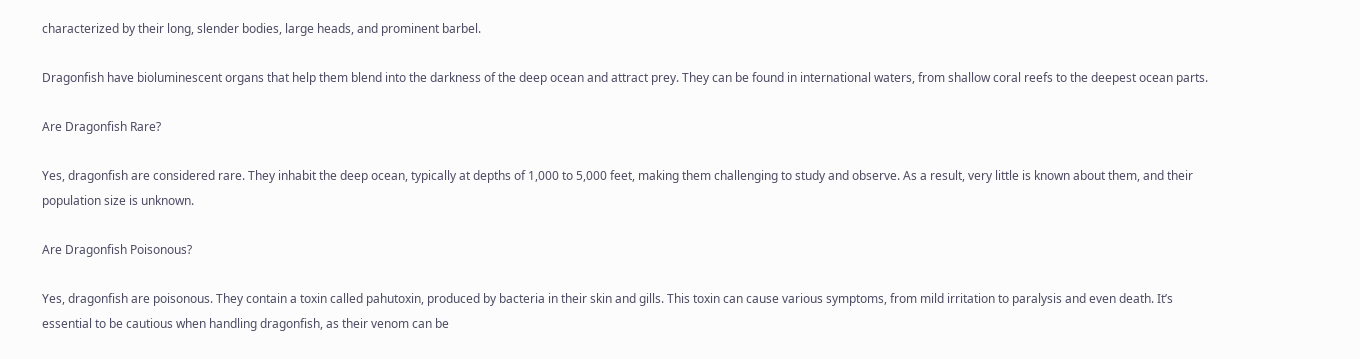characterized by their long, slender bodies, large heads, and prominent barbel.

Dragonfish have bioluminescent organs that help them blend into the darkness of the deep ocean and attract prey. They can be found in international waters, from shallow coral reefs to the deepest ocean parts.

Are Dragonfish Rare?

Yes, dragonfish are considered rare. They inhabit the deep ocean, typically at depths of 1,000 to 5,000 feet, making them challenging to study and observe. As a result, very little is known about them, and their population size is unknown.

Are Dragonfish Poisonous?

Yes, dragonfish are poisonous. They contain a toxin called pahutoxin, produced by bacteria in their skin and gills. This toxin can cause various symptoms, from mild irritation to paralysis and even death. It’s essential to be cautious when handling dragonfish, as their venom can be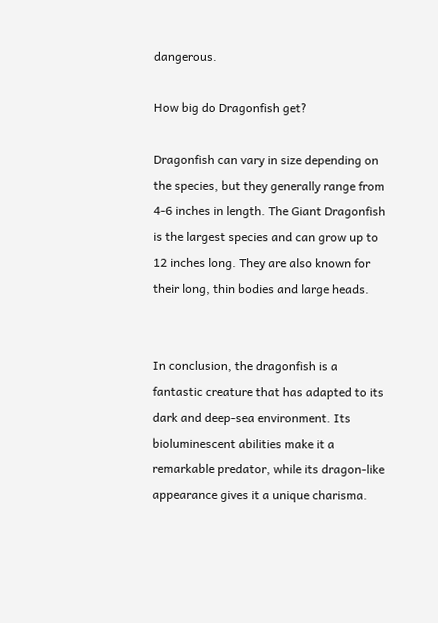dangerous.

How big do Dragonfish get?

Dragonfish can vary in size depending on the species, but they generally range from 4-6 inches in length. The Giant Dragonfish is the largest species and can grow up to 12 inches long. They are also known for their long, thin bodies and large heads.


In conclusion, the dragonfish is a fantastic creature that has adapted to its dark and deep-sea environment. Its bioluminescent abilities make it a remarkable predator, while its dragon-like appearance gives it a unique charisma.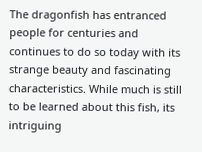The dragonfish has entranced people for centuries and continues to do so today with its strange beauty and fascinating characteristics. While much is still to be learned about this fish, its intriguing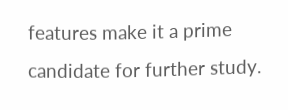features make it a prime candidate for further study.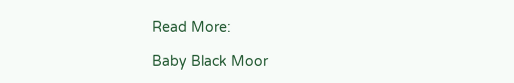Read More:

Baby Black Moor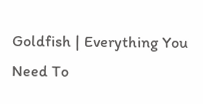Goldfish | Everything You Need To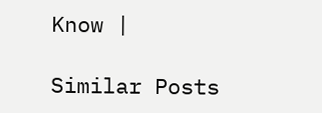Know |

Similar Posts